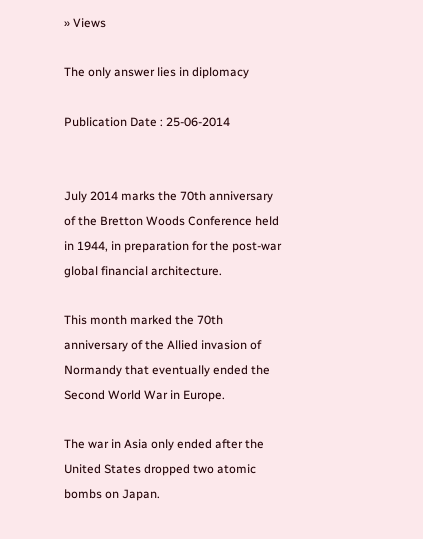» Views

The only answer lies in diplomacy

Publication Date : 25-06-2014


July 2014 marks the 70th anniversary of the Bretton Woods Conference held in 1944, in preparation for the post-war global financial architecture.

This month marked the 70th anniversary of the Allied invasion of Normandy that eventually ended the Second World War in Europe.

The war in Asia only ended after the United States dropped two atomic bombs on Japan.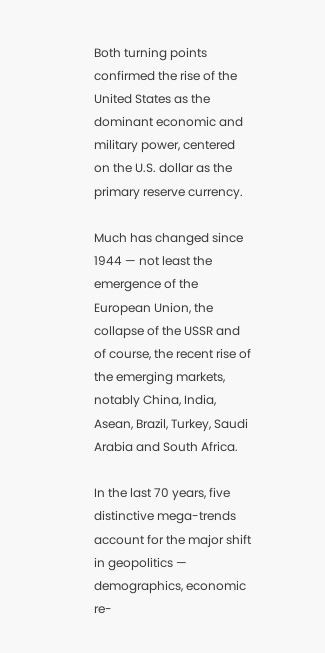Both turning points confirmed the rise of the United States as the dominant economic and military power, centered on the U.S. dollar as the primary reserve currency.

Much has changed since 1944 — not least the emergence of the European Union, the collapse of the USSR and of course, the recent rise of the emerging markets, notably China, India, Asean, Brazil, Turkey, Saudi Arabia and South Africa.

In the last 70 years, five distinctive mega-trends account for the major shift in geopolitics — demographics, economic re-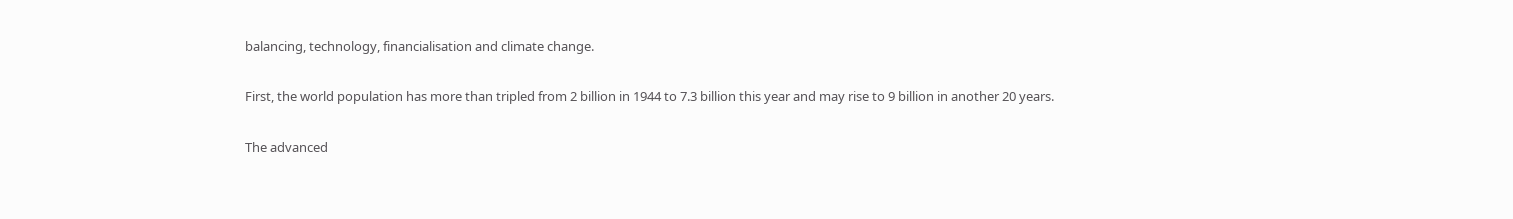balancing, technology, financialisation and climate change.

First, the world population has more than tripled from 2 billion in 1944 to 7.3 billion this year and may rise to 9 billion in another 20 years.

The advanced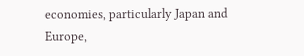economies, particularly Japan and Europe,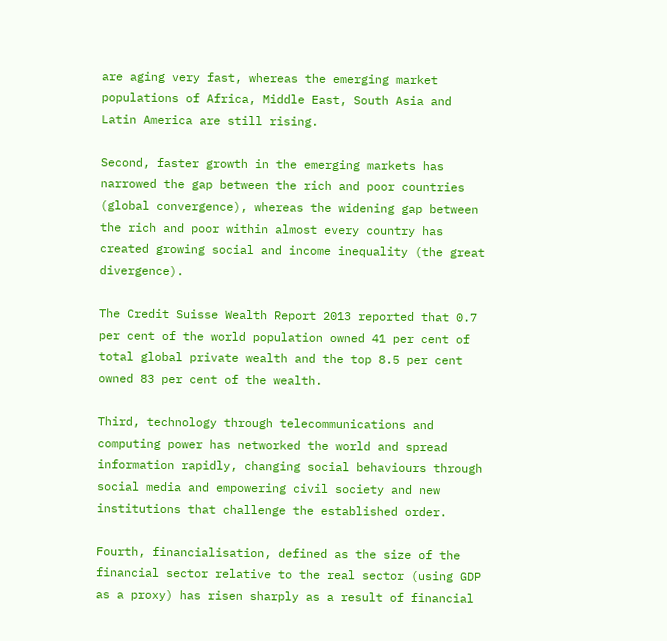are aging very fast, whereas the emerging market populations of Africa, Middle East, South Asia and Latin America are still rising.

Second, faster growth in the emerging markets has narrowed the gap between the rich and poor countries (global convergence), whereas the widening gap between the rich and poor within almost every country has created growing social and income inequality (the great divergence).

The Credit Suisse Wealth Report 2013 reported that 0.7 per cent of the world population owned 41 per cent of total global private wealth and the top 8.5 per cent owned 83 per cent of the wealth.

Third, technology through telecommunications and computing power has networked the world and spread information rapidly, changing social behaviours through social media and empowering civil society and new institutions that challenge the established order.

Fourth, financialisation, defined as the size of the financial sector relative to the real sector (using GDP as a proxy) has risen sharply as a result of financial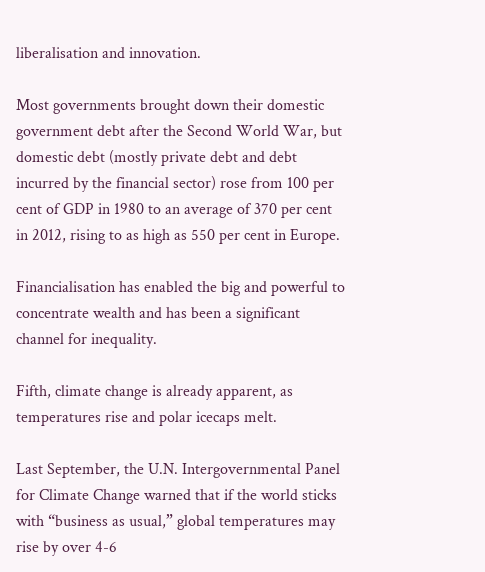liberalisation and innovation.

Most governments brought down their domestic government debt after the Second World War, but domestic debt (mostly private debt and debt incurred by the financial sector) rose from 100 per cent of GDP in 1980 to an average of 370 per cent in 2012, rising to as high as 550 per cent in Europe.

Financialisation has enabled the big and powerful to concentrate wealth and has been a significant channel for inequality.

Fifth, climate change is already apparent, as temperatures rise and polar icecaps melt.

Last September, the U.N. Intergovernmental Panel for Climate Change warned that if the world sticks with “business as usual,” global temperatures may rise by over 4-6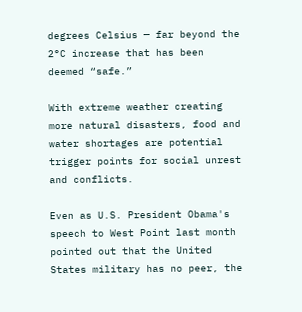degrees Celsius — far beyond the 2°C increase that has been deemed “safe.”

With extreme weather creating more natural disasters, food and water shortages are potential trigger points for social unrest and conflicts.

Even as U.S. President Obama's speech to West Point last month pointed out that the United States military has no peer, the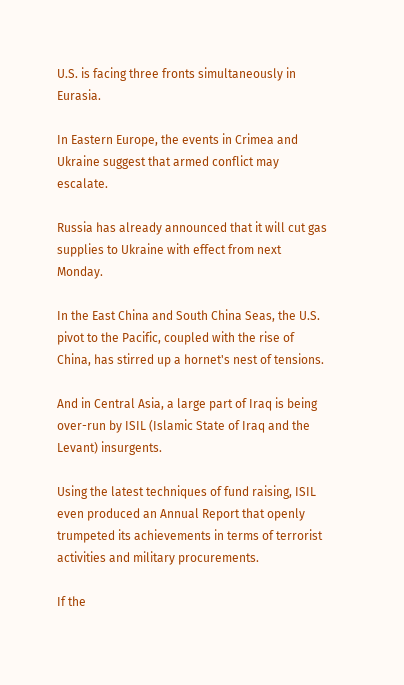U.S. is facing three fronts simultaneously in Eurasia.

In Eastern Europe, the events in Crimea and Ukraine suggest that armed conflict may escalate.

Russia has already announced that it will cut gas supplies to Ukraine with effect from next Monday.

In the East China and South China Seas, the U.S. pivot to the Pacific, coupled with the rise of China, has stirred up a hornet's nest of tensions.

And in Central Asia, a large part of Iraq is being over-run by ISIL (Islamic State of Iraq and the Levant) insurgents.

Using the latest techniques of fund raising, ISIL even produced an Annual Report that openly trumpeted its achievements in terms of terrorist activities and military procurements.

If the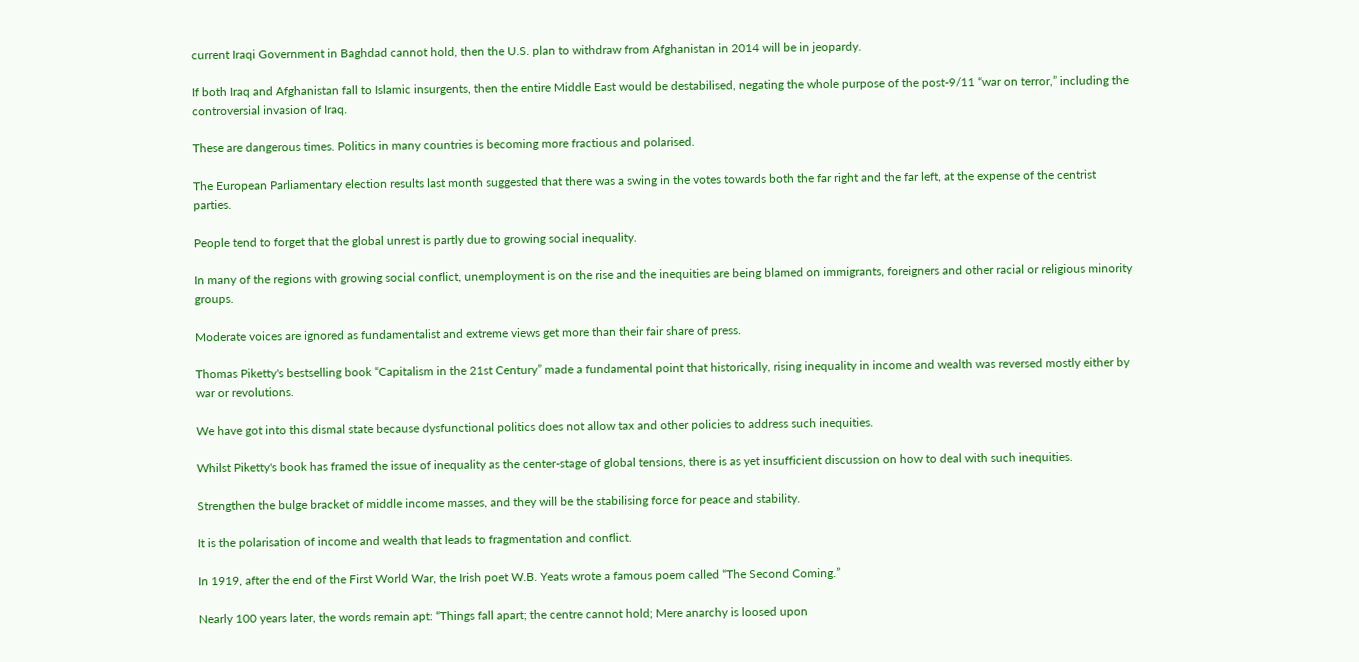current Iraqi Government in Baghdad cannot hold, then the U.S. plan to withdraw from Afghanistan in 2014 will be in jeopardy.

If both Iraq and Afghanistan fall to Islamic insurgents, then the entire Middle East would be destabilised, negating the whole purpose of the post-9/11 “war on terror,” including the controversial invasion of Iraq.

These are dangerous times. Politics in many countries is becoming more fractious and polarised.

The European Parliamentary election results last month suggested that there was a swing in the votes towards both the far right and the far left, at the expense of the centrist parties.

People tend to forget that the global unrest is partly due to growing social inequality.

In many of the regions with growing social conflict, unemployment is on the rise and the inequities are being blamed on immigrants, foreigners and other racial or religious minority groups.

Moderate voices are ignored as fundamentalist and extreme views get more than their fair share of press.

Thomas Piketty's bestselling book “Capitalism in the 21st Century” made a fundamental point that historically, rising inequality in income and wealth was reversed mostly either by war or revolutions.

We have got into this dismal state because dysfunctional politics does not allow tax and other policies to address such inequities.

Whilst Piketty's book has framed the issue of inequality as the center-stage of global tensions, there is as yet insufficient discussion on how to deal with such inequities.

Strengthen the bulge bracket of middle income masses, and they will be the stabilising force for peace and stability.

It is the polarisation of income and wealth that leads to fragmentation and conflict.

In 1919, after the end of the First World War, the Irish poet W.B. Yeats wrote a famous poem called “The Second Coming.”

Nearly 100 years later, the words remain apt: “Things fall apart; the centre cannot hold; Mere anarchy is loosed upon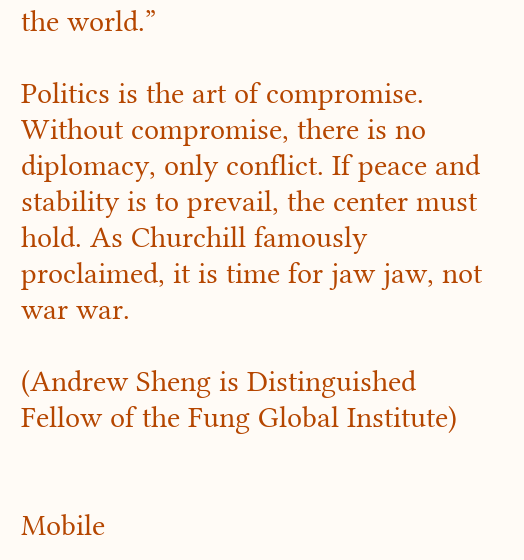the world.”

Politics is the art of compromise. Without compromise, there is no diplomacy, only conflict. If peace and stability is to prevail, the center must hold. As Churchill famously proclaimed, it is time for jaw jaw, not war war.

(Andrew Sheng is Distinguished Fellow of the Fung Global Institute)


Mobile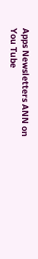Apps Newsletters ANN on You Tube